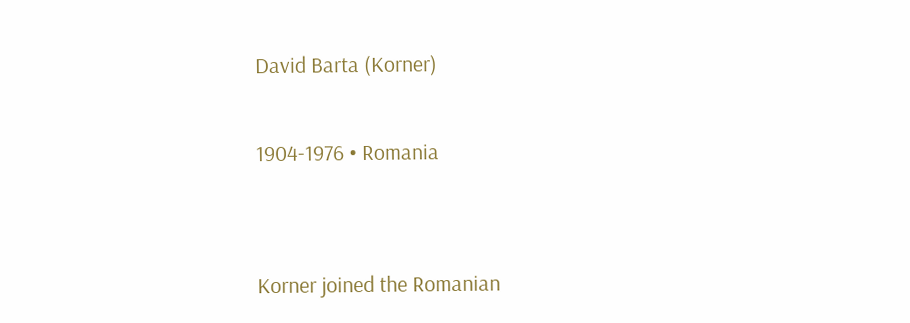David Barta (Korner)

1904-1976 • Romania


Korner joined the Romanian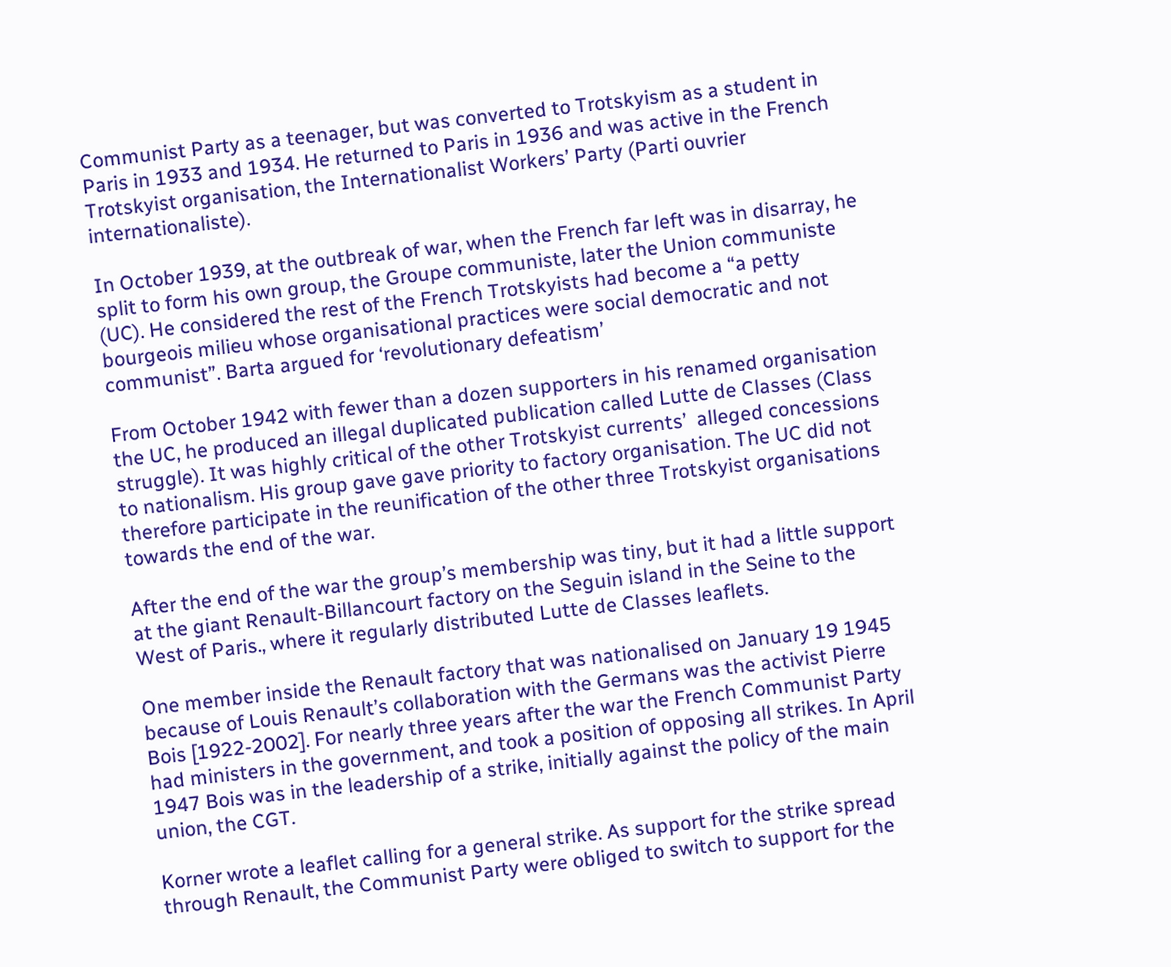Communist Party as a teenager, but was converted to Trotskyism as a student in Paris in 1933 and 1934. He returned to Paris in 1936 and was active in the French Trotskyist organisation, the Internationalist Workers’ Party (Parti ouvrier internationaliste).

In October 1939, at the outbreak of war, when the French far left was in disarray, he split to form his own group, the Groupe communiste, later the Union communiste (UC). He considered the rest of the French Trotskyists had become a “a petty bourgeois milieu whose organisational practices were social democratic and not communist”. Barta argued for ‘revolutionary defeatism’

From October 1942 with fewer than a dozen supporters in his renamed organisation the UC, he produced an illegal duplicated publication called Lutte de Classes (Class struggle). It was highly critical of the other Trotskyist currents’  alleged concessions to nationalism. His group gave gave priority to factory organisation. The UC did not therefore participate in the reunification of the other three Trotskyist organisations towards the end of the war.

After the end of the war the group’s membership was tiny, but it had a little support at the giant Renault-Billancourt factory on the Seguin island in the Seine to the West of Paris., where it regularly distributed Lutte de Classes leaflets.

One member inside the Renault factory that was nationalised on January 19 1945 because of Louis Renault’s collaboration with the Germans was the activist Pierre Bois [1922-2002]. For nearly three years after the war the French Communist Party had ministers in the government, and took a position of opposing all strikes. In April 1947 Bois was in the leadership of a strike, initially against the policy of the main union, the CGT.

Korner wrote a leaflet calling for a general strike. As support for the strike spread through Renault, the Communist Party were obliged to switch to support for the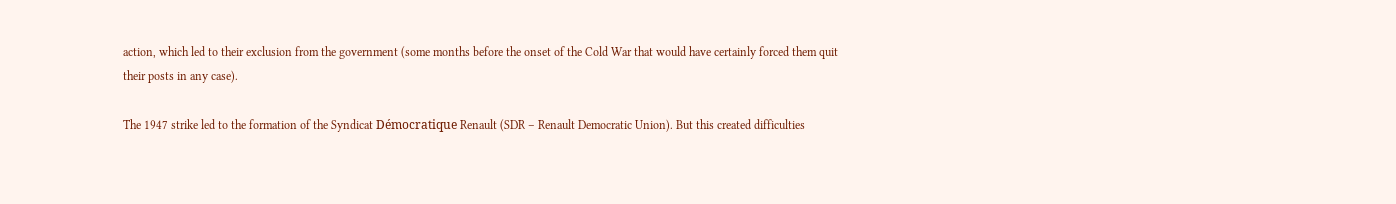action, which led to their exclusion from the government (some months before the onset of the Cold War that would have certainly forced them quit their posts in any case).

The 1947 strike led to the formation of the Syndicat Démocratique Renault (SDR – Renault Democratic Union). But this created difficulties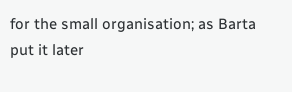for the small organisation; as Barta put it later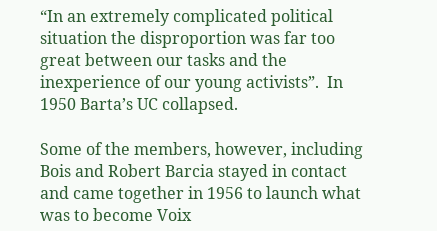“In an extremely complicated political situation the disproportion was far too great between our tasks and the inexperience of our young activists”.  In 1950 Barta’s UC collapsed.

Some of the members, however, including Bois and Robert Barcia stayed in contact and came together in 1956 to launch what was to become Voix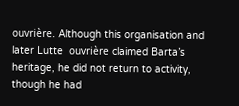ouvrière. Although this organisation and later Lutte  ouvrière claimed Barta’s heritage, he did not return to activity, though he had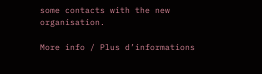some contacts with the new organisation.

More info / Plus d’informations